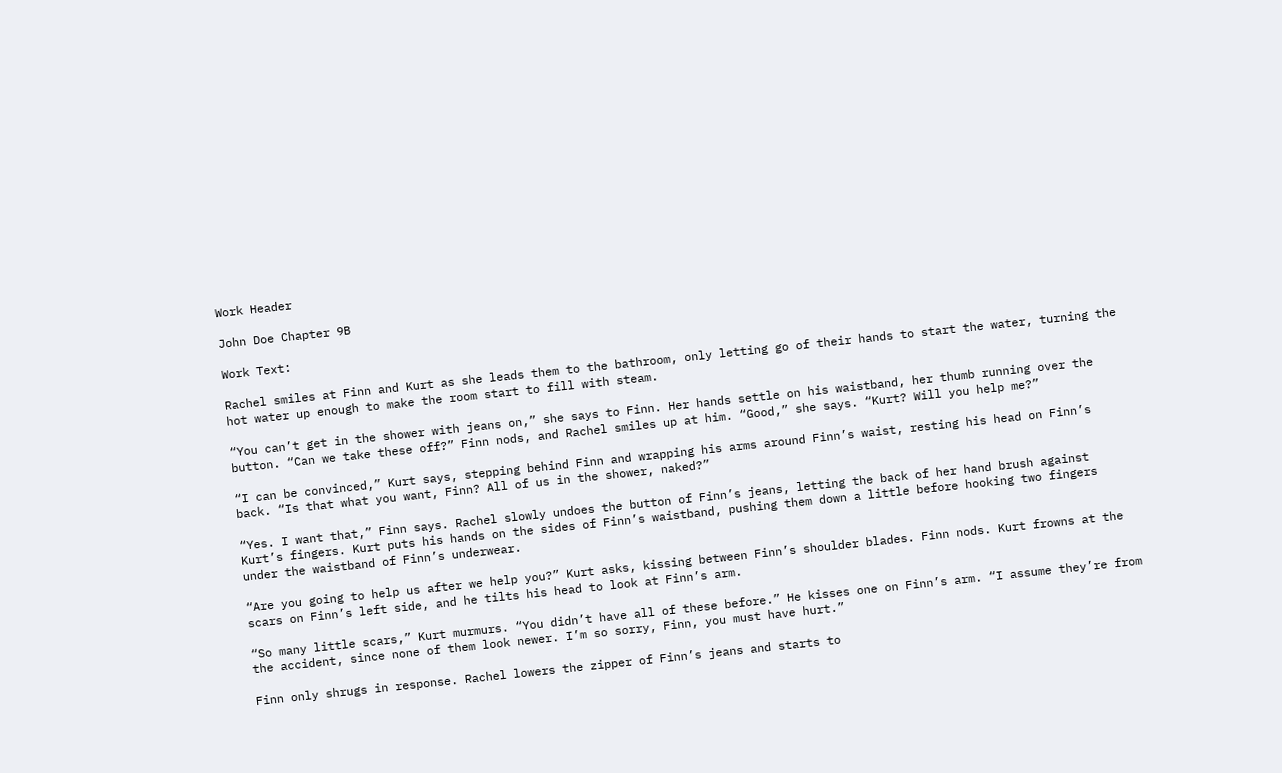Work Header

John Doe Chapter 9B

Work Text:

Rachel smiles at Finn and Kurt as she leads them to the bathroom, only letting go of their hands to start the water, turning the hot water up enough to make the room start to fill with steam.

“You can’t get in the shower with jeans on,” she says to Finn. Her hands settle on his waistband, her thumb running over the button. “Can we take these off?” Finn nods, and Rachel smiles up at him. “Good,” she says. “Kurt? Will you help me?”

“I can be convinced,” Kurt says, stepping behind Finn and wrapping his arms around Finn’s waist, resting his head on Finn’s back. “Is that what you want, Finn? All of us in the shower, naked?”

“Yes. I want that,” Finn says. Rachel slowly undoes the button of Finn’s jeans, letting the back of her hand brush against Kurt’s fingers. Kurt puts his hands on the sides of Finn’s waistband, pushing them down a little before hooking two fingers under the waistband of Finn’s underwear.

“Are you going to help us after we help you?” Kurt asks, kissing between Finn’s shoulder blades. Finn nods. Kurt frowns at the scars on Finn’s left side, and he tilts his head to look at Finn’s arm.

“So many little scars,” Kurt murmurs. “You didn’t have all of these before.” He kisses one on Finn’s arm. “I assume they’re from the accident, since none of them look newer. I’m so sorry, Finn, you must have hurt.”

Finn only shrugs in response. Rachel lowers the zipper of Finn’s jeans and starts to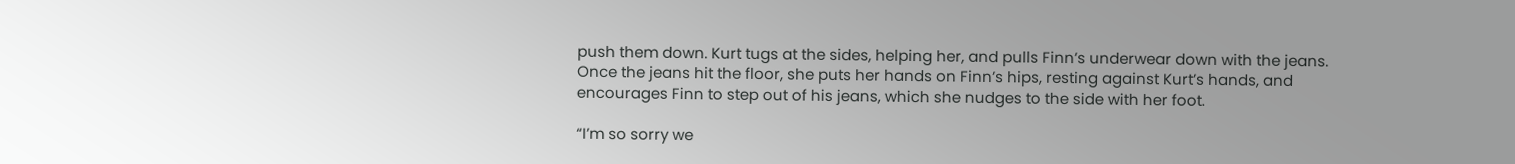push them down. Kurt tugs at the sides, helping her, and pulls Finn’s underwear down with the jeans. Once the jeans hit the floor, she puts her hands on Finn’s hips, resting against Kurt’s hands, and encourages Finn to step out of his jeans, which she nudges to the side with her foot.

“I’m so sorry we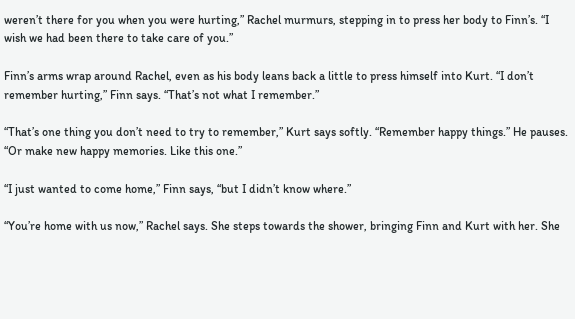weren’t there for you when you were hurting,” Rachel murmurs, stepping in to press her body to Finn’s. “I wish we had been there to take care of you.”

Finn’s arms wrap around Rachel, even as his body leans back a little to press himself into Kurt. “I don’t remember hurting,” Finn says. “That’s not what I remember.”

“That’s one thing you don’t need to try to remember,” Kurt says softly. “Remember happy things.” He pauses. “Or make new happy memories. Like this one.”

“I just wanted to come home,” Finn says, “but I didn’t know where.”

“You’re home with us now,” Rachel says. She steps towards the shower, bringing Finn and Kurt with her. She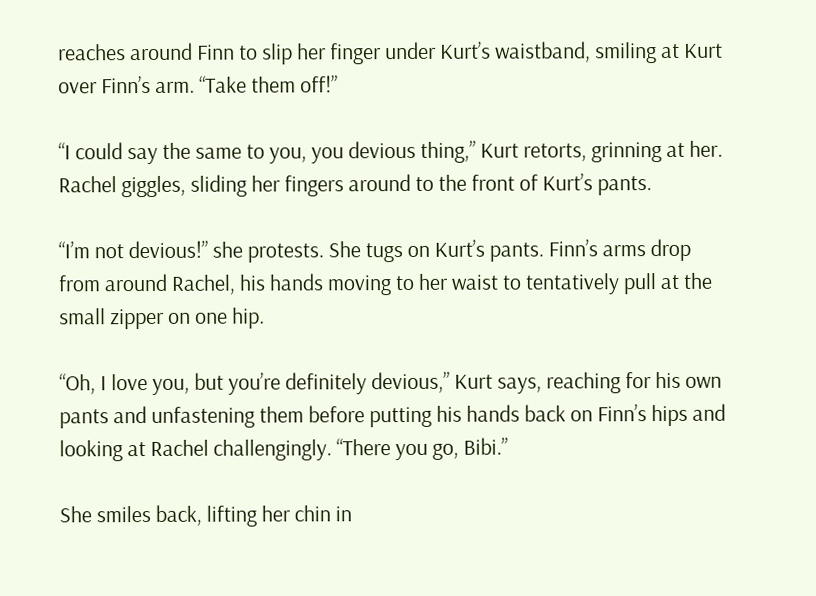reaches around Finn to slip her finger under Kurt’s waistband, smiling at Kurt over Finn’s arm. “Take them off!”

“I could say the same to you, you devious thing,” Kurt retorts, grinning at her. Rachel giggles, sliding her fingers around to the front of Kurt’s pants.

“I’m not devious!” she protests. She tugs on Kurt’s pants. Finn’s arms drop from around Rachel, his hands moving to her waist to tentatively pull at the small zipper on one hip.

“Oh, I love you, but you’re definitely devious,” Kurt says, reaching for his own pants and unfastening them before putting his hands back on Finn’s hips and looking at Rachel challengingly. “There you go, Bibi.”

She smiles back, lifting her chin in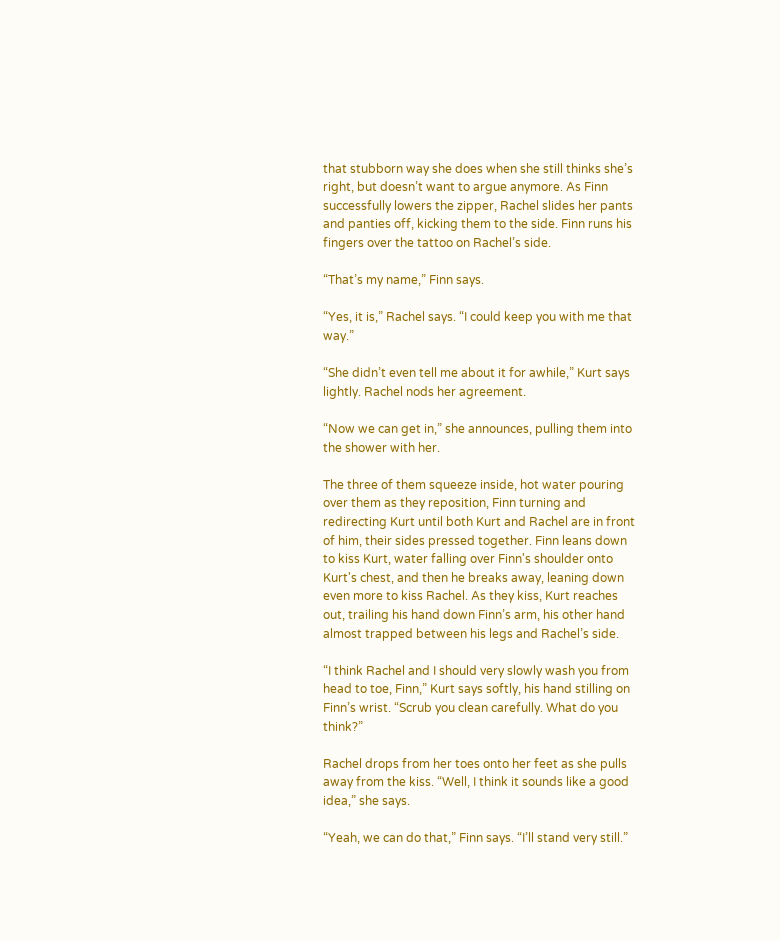that stubborn way she does when she still thinks she’s right, but doesn’t want to argue anymore. As Finn successfully lowers the zipper, Rachel slides her pants and panties off, kicking them to the side. Finn runs his fingers over the tattoo on Rachel’s side.

“That’s my name,” Finn says.

“Yes, it is,” Rachel says. “I could keep you with me that way.”

“She didn’t even tell me about it for awhile,” Kurt says lightly. Rachel nods her agreement.

“Now we can get in,” she announces, pulling them into the shower with her.

The three of them squeeze inside, hot water pouring over them as they reposition, Finn turning and redirecting Kurt until both Kurt and Rachel are in front of him, their sides pressed together. Finn leans down to kiss Kurt, water falling over Finn's shoulder onto Kurt's chest, and then he breaks away, leaning down even more to kiss Rachel. As they kiss, Kurt reaches out, trailing his hand down Finn’s arm, his other hand almost trapped between his legs and Rachel’s side.

“I think Rachel and I should very slowly wash you from head to toe, Finn,” Kurt says softly, his hand stilling on Finn’s wrist. “Scrub you clean carefully. What do you think?”

Rachel drops from her toes onto her feet as she pulls away from the kiss. “Well, I think it sounds like a good idea,” she says.

“Yeah, we can do that,” Finn says. “I’ll stand very still.”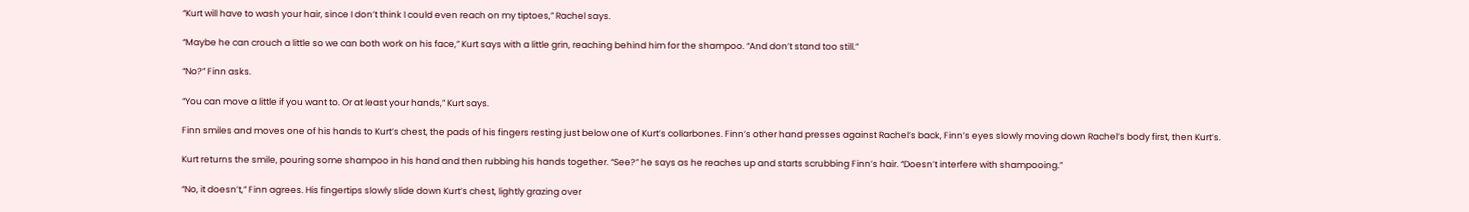“Kurt will have to wash your hair, since I don’t think I could even reach on my tiptoes,” Rachel says.

“Maybe he can crouch a little so we can both work on his face,” Kurt says with a little grin, reaching behind him for the shampoo. “And don’t stand too still.”

“No?” Finn asks.

“You can move a little if you want to. Or at least your hands,” Kurt says.

Finn smiles and moves one of his hands to Kurt’s chest, the pads of his fingers resting just below one of Kurt’s collarbones. Finn’s other hand presses against Rachel’s back, Finn’s eyes slowly moving down Rachel’s body first, then Kurt’s.

Kurt returns the smile, pouring some shampoo in his hand and then rubbing his hands together. “See?” he says as he reaches up and starts scrubbing Finn’s hair. “Doesn’t interfere with shampooing.”

“No, it doesn’t,” Finn agrees. His fingertips slowly slide down Kurt’s chest, lightly grazing over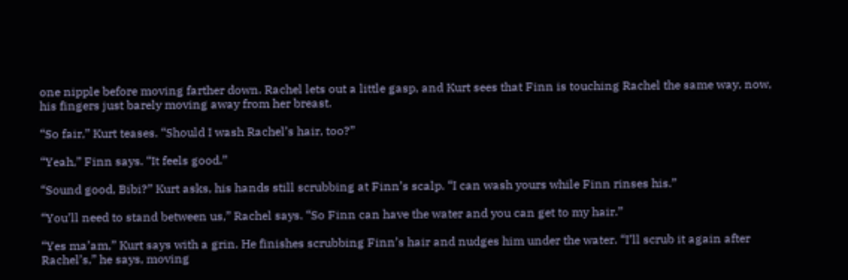one nipple before moving farther down. Rachel lets out a little gasp, and Kurt sees that Finn is touching Rachel the same way, now, his fingers just barely moving away from her breast.

“So fair,” Kurt teases. “Should I wash Rachel’s hair, too?”

“Yeah,” Finn says. “It feels good.”

“Sound good, Bibi?” Kurt asks, his hands still scrubbing at Finn’s scalp. “I can wash yours while Finn rinses his.”

“You’ll need to stand between us,” Rachel says. “So Finn can have the water and you can get to my hair.”

“Yes ma’am,” Kurt says with a grin. He finishes scrubbing Finn’s hair and nudges him under the water. “I’ll scrub it again after Rachel’s,” he says, moving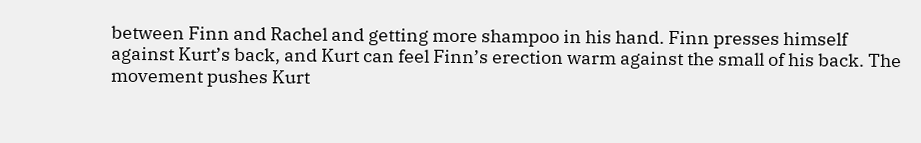between Finn and Rachel and getting more shampoo in his hand. Finn presses himself against Kurt’s back, and Kurt can feel Finn’s erection warm against the small of his back. The movement pushes Kurt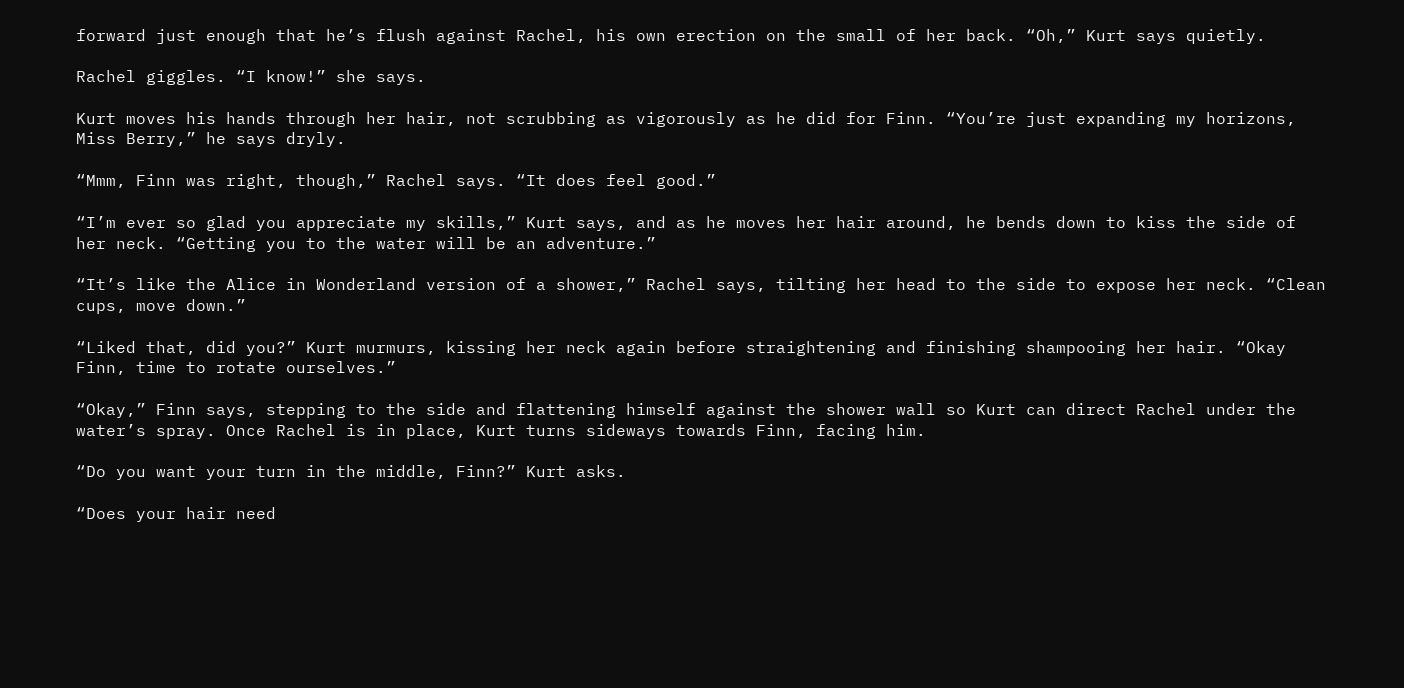forward just enough that he’s flush against Rachel, his own erection on the small of her back. “Oh,” Kurt says quietly.

Rachel giggles. “I know!” she says.

Kurt moves his hands through her hair, not scrubbing as vigorously as he did for Finn. “You’re just expanding my horizons, Miss Berry,” he says dryly.

“Mmm, Finn was right, though,” Rachel says. “It does feel good.”

“I’m ever so glad you appreciate my skills,” Kurt says, and as he moves her hair around, he bends down to kiss the side of her neck. “Getting you to the water will be an adventure.”

“It’s like the Alice in Wonderland version of a shower,” Rachel says, tilting her head to the side to expose her neck. “Clean cups, move down.”

“Liked that, did you?” Kurt murmurs, kissing her neck again before straightening and finishing shampooing her hair. “Okay Finn, time to rotate ourselves.”

“Okay,” Finn says, stepping to the side and flattening himself against the shower wall so Kurt can direct Rachel under the water’s spray. Once Rachel is in place, Kurt turns sideways towards Finn, facing him.

“Do you want your turn in the middle, Finn?” Kurt asks.

“Does your hair need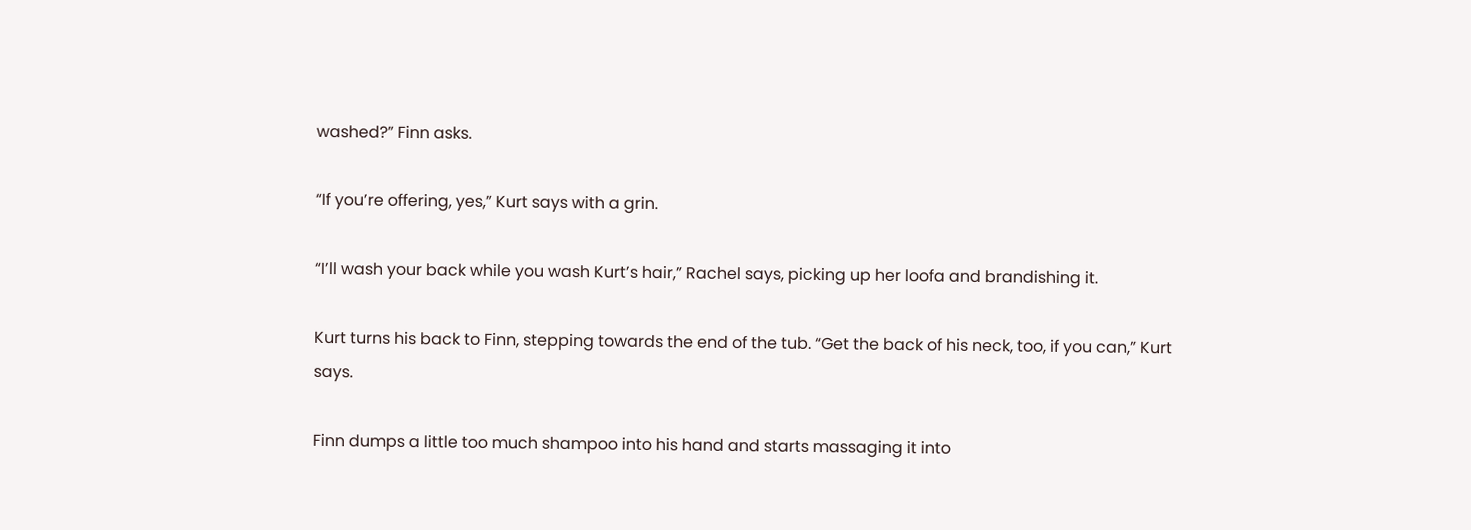washed?” Finn asks.

“If you’re offering, yes,” Kurt says with a grin.

“I’ll wash your back while you wash Kurt’s hair,” Rachel says, picking up her loofa and brandishing it.

Kurt turns his back to Finn, stepping towards the end of the tub. “Get the back of his neck, too, if you can,” Kurt says.

Finn dumps a little too much shampoo into his hand and starts massaging it into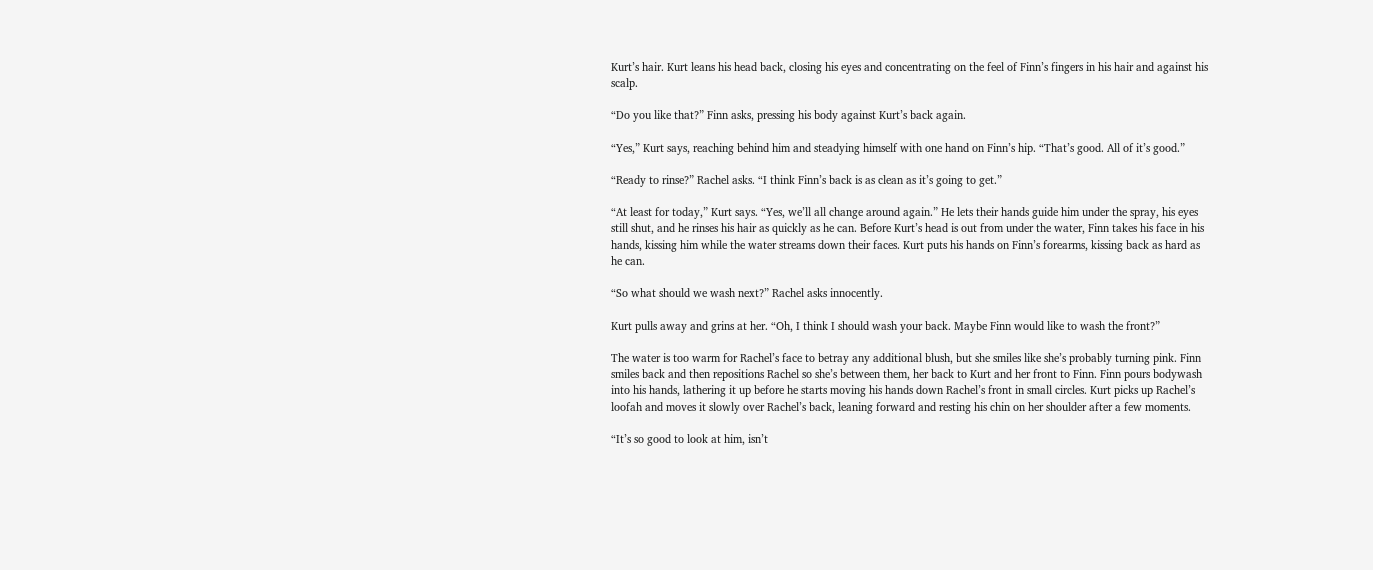Kurt’s hair. Kurt leans his head back, closing his eyes and concentrating on the feel of Finn’s fingers in his hair and against his scalp.

“Do you like that?” Finn asks, pressing his body against Kurt’s back again.

“Yes,” Kurt says, reaching behind him and steadying himself with one hand on Finn’s hip. “That’s good. All of it’s good.”

“Ready to rinse?” Rachel asks. “I think Finn’s back is as clean as it’s going to get.”

“At least for today,” Kurt says. “Yes, we’ll all change around again.” He lets their hands guide him under the spray, his eyes still shut, and he rinses his hair as quickly as he can. Before Kurt’s head is out from under the water, Finn takes his face in his hands, kissing him while the water streams down their faces. Kurt puts his hands on Finn’s forearms, kissing back as hard as he can.

“So what should we wash next?” Rachel asks innocently.

Kurt pulls away and grins at her. “Oh, I think I should wash your back. Maybe Finn would like to wash the front?”

The water is too warm for Rachel’s face to betray any additional blush, but she smiles like she’s probably turning pink. Finn smiles back and then repositions Rachel so she’s between them, her back to Kurt and her front to Finn. Finn pours bodywash into his hands, lathering it up before he starts moving his hands down Rachel’s front in small circles. Kurt picks up Rachel’s loofah and moves it slowly over Rachel’s back, leaning forward and resting his chin on her shoulder after a few moments.

“It’s so good to look at him, isn’t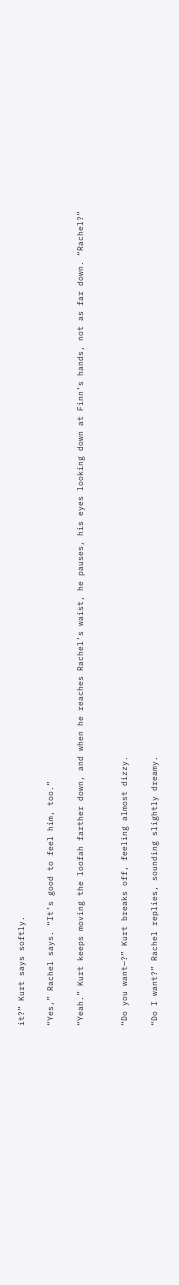it?” Kurt says softly.

“Yes,” Rachel says. “It’s good to feel him, too.”

“Yeah.” Kurt keeps moving the loofah farther down, and when he reaches Rachel’s waist, he pauses, his eyes looking down at Finn’s hands, not as far down. “Rachel?”


“Do you want—?” Kurt breaks off, feeling almost dizzy.

“Do I want?” Rachel replies, sounding slightly dreamy.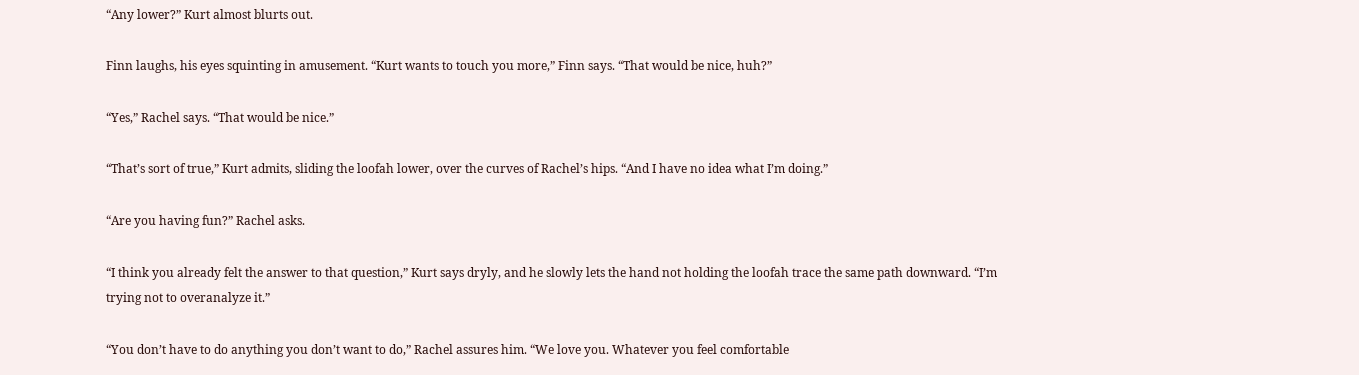“Any lower?” Kurt almost blurts out.

Finn laughs, his eyes squinting in amusement. “Kurt wants to touch you more,” Finn says. “That would be nice, huh?”

“Yes,” Rachel says. “That would be nice.”

“That’s sort of true,” Kurt admits, sliding the loofah lower, over the curves of Rachel’s hips. “And I have no idea what I’m doing.”

“Are you having fun?” Rachel asks.

“I think you already felt the answer to that question,” Kurt says dryly, and he slowly lets the hand not holding the loofah trace the same path downward. “I’m trying not to overanalyze it.”

“You don’t have to do anything you don’t want to do,” Rachel assures him. “We love you. Whatever you feel comfortable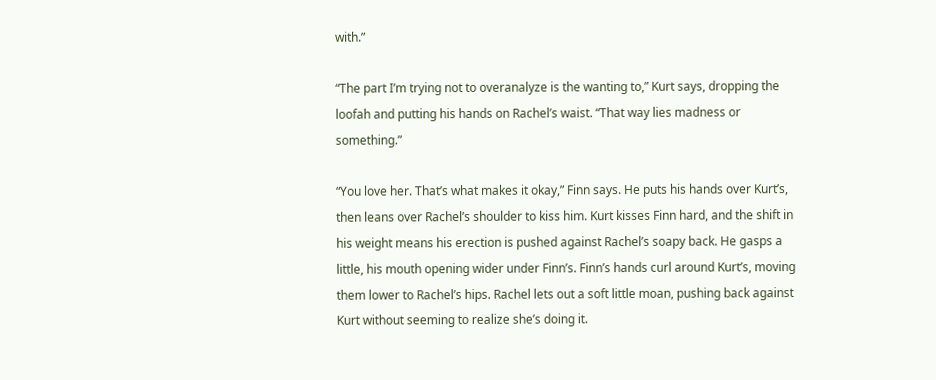with.”

“The part I’m trying not to overanalyze is the wanting to,” Kurt says, dropping the loofah and putting his hands on Rachel’s waist. “That way lies madness or something.”

“You love her. That’s what makes it okay,” Finn says. He puts his hands over Kurt’s, then leans over Rachel’s shoulder to kiss him. Kurt kisses Finn hard, and the shift in his weight means his erection is pushed against Rachel’s soapy back. He gasps a little, his mouth opening wider under Finn’s. Finn’s hands curl around Kurt’s, moving them lower to Rachel’s hips. Rachel lets out a soft little moan, pushing back against Kurt without seeming to realize she’s doing it.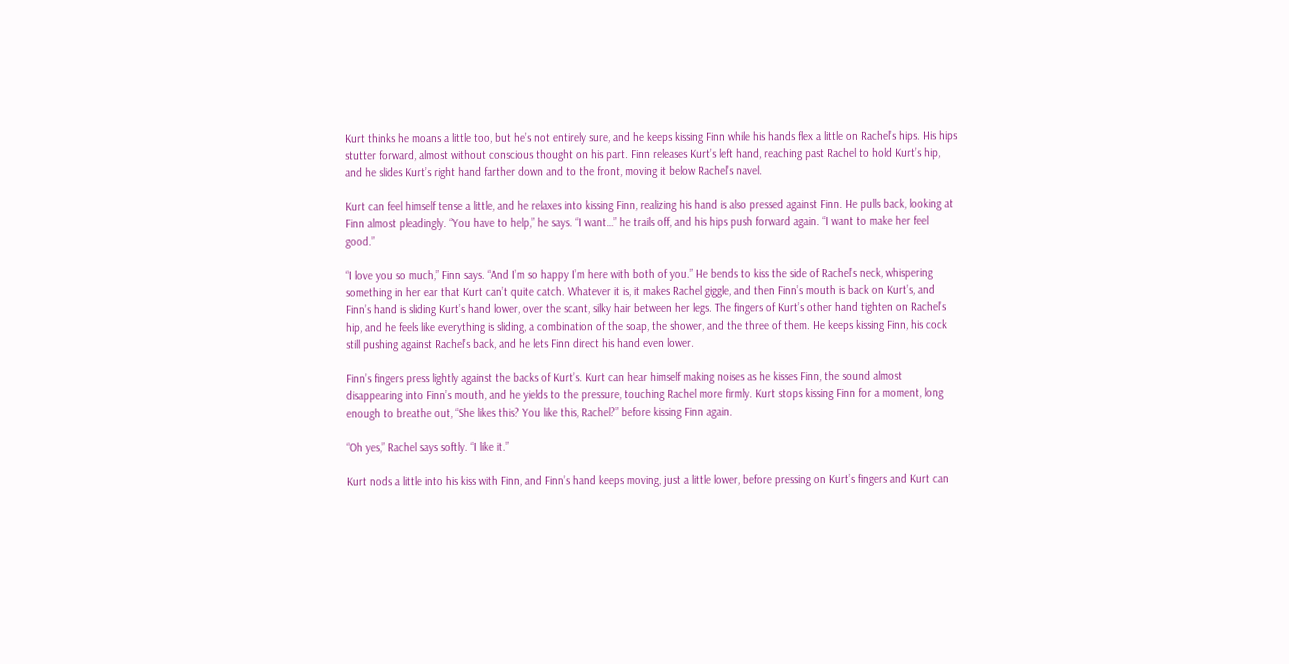Kurt thinks he moans a little too, but he’s not entirely sure, and he keeps kissing Finn while his hands flex a little on Rachel’s hips. His hips stutter forward, almost without conscious thought on his part. Finn releases Kurt’s left hand, reaching past Rachel to hold Kurt’s hip, and he slides Kurt’s right hand farther down and to the front, moving it below Rachel’s navel.

Kurt can feel himself tense a little, and he relaxes into kissing Finn, realizing his hand is also pressed against Finn. He pulls back, looking at Finn almost pleadingly. “You have to help,” he says. “I want…” he trails off, and his hips push forward again. “I want to make her feel good.”

“I love you so much,” Finn says. “And I’m so happy I’m here with both of you.” He bends to kiss the side of Rachel’s neck, whispering something in her ear that Kurt can’t quite catch. Whatever it is, it makes Rachel giggle, and then Finn’s mouth is back on Kurt’s, and Finn’s hand is sliding Kurt’s hand lower, over the scant, silky hair between her legs. The fingers of Kurt’s other hand tighten on Rachel’s hip, and he feels like everything is sliding, a combination of the soap, the shower, and the three of them. He keeps kissing Finn, his cock still pushing against Rachel’s back, and he lets Finn direct his hand even lower.

Finn’s fingers press lightly against the backs of Kurt’s. Kurt can hear himself making noises as he kisses Finn, the sound almost disappearing into Finn’s mouth, and he yields to the pressure, touching Rachel more firmly. Kurt stops kissing Finn for a moment, long enough to breathe out, “She likes this? You like this, Rachel?” before kissing Finn again.

“Oh yes,” Rachel says softly. “I like it.”

Kurt nods a little into his kiss with Finn, and Finn’s hand keeps moving, just a little lower, before pressing on Kurt’s fingers and Kurt can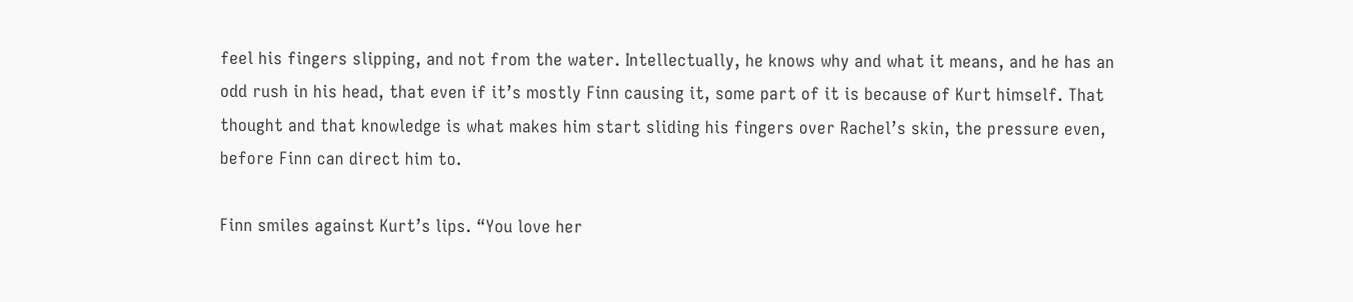feel his fingers slipping, and not from the water. Intellectually, he knows why and what it means, and he has an odd rush in his head, that even if it’s mostly Finn causing it, some part of it is because of Kurt himself. That thought and that knowledge is what makes him start sliding his fingers over Rachel’s skin, the pressure even, before Finn can direct him to.

Finn smiles against Kurt’s lips. “You love her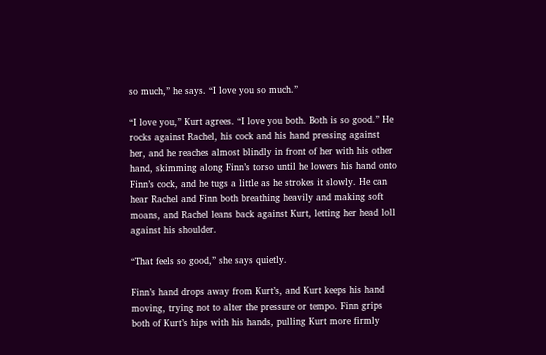so much,” he says. “I love you so much.”

“I love you,” Kurt agrees. “I love you both. Both is so good.” He rocks against Rachel, his cock and his hand pressing against her, and he reaches almost blindly in front of her with his other hand, skimming along Finn’s torso until he lowers his hand onto Finn’s cock, and he tugs a little as he strokes it slowly. He can hear Rachel and Finn both breathing heavily and making soft moans, and Rachel leans back against Kurt, letting her head loll against his shoulder.

“That feels so good,” she says quietly.

Finn’s hand drops away from Kurt’s, and Kurt keeps his hand moving, trying not to alter the pressure or tempo. Finn grips both of Kurt’s hips with his hands, pulling Kurt more firmly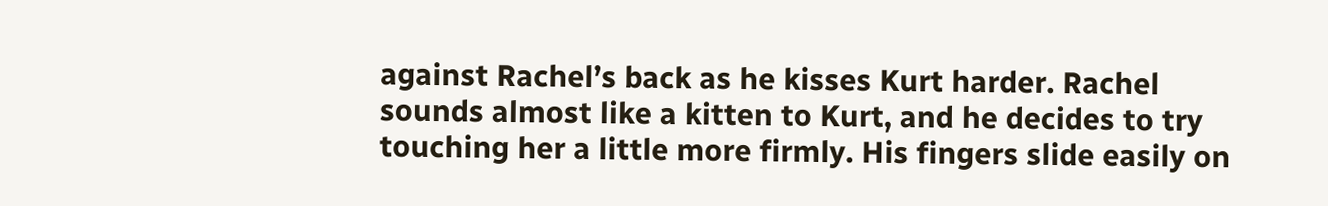against Rachel’s back as he kisses Kurt harder. Rachel sounds almost like a kitten to Kurt, and he decides to try touching her a little more firmly. His fingers slide easily on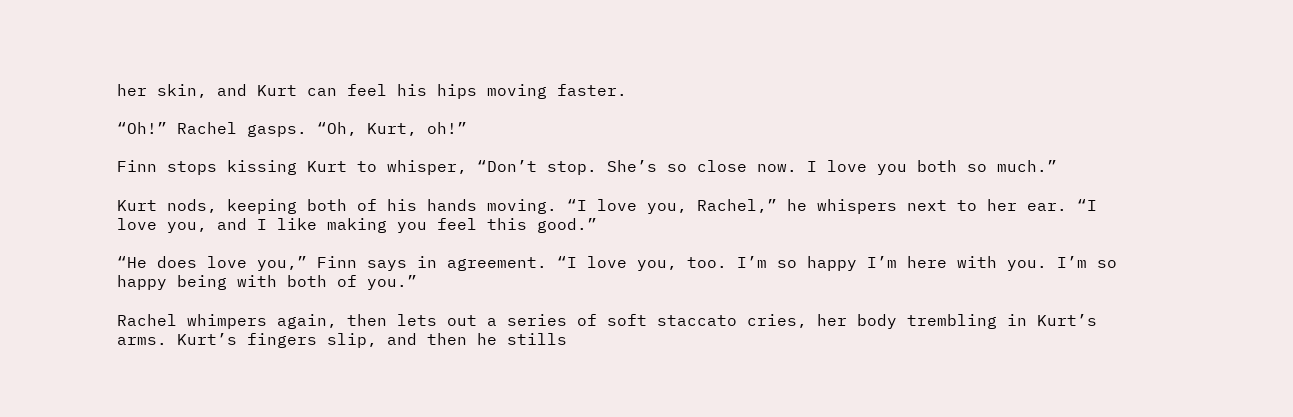her skin, and Kurt can feel his hips moving faster.

“Oh!” Rachel gasps. “Oh, Kurt, oh!”

Finn stops kissing Kurt to whisper, “Don’t stop. She’s so close now. I love you both so much.”

Kurt nods, keeping both of his hands moving. “I love you, Rachel,” he whispers next to her ear. “I love you, and I like making you feel this good.”

“He does love you,” Finn says in agreement. “I love you, too. I’m so happy I’m here with you. I’m so happy being with both of you.”

Rachel whimpers again, then lets out a series of soft staccato cries, her body trembling in Kurt’s arms. Kurt’s fingers slip, and then he stills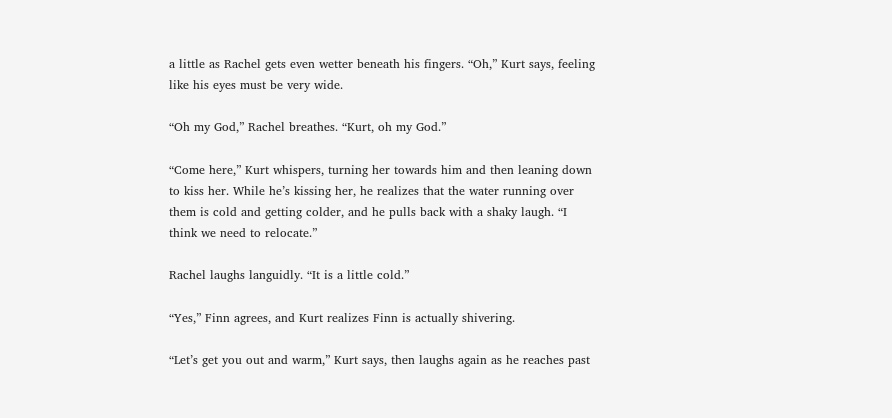a little as Rachel gets even wetter beneath his fingers. “Oh,” Kurt says, feeling like his eyes must be very wide.

“Oh my God,” Rachel breathes. “Kurt, oh my God.”

“Come here,” Kurt whispers, turning her towards him and then leaning down to kiss her. While he’s kissing her, he realizes that the water running over them is cold and getting colder, and he pulls back with a shaky laugh. “I think we need to relocate.”

Rachel laughs languidly. “It is a little cold.”

“Yes,” Finn agrees, and Kurt realizes Finn is actually shivering.

“Let’s get you out and warm,” Kurt says, then laughs again as he reaches past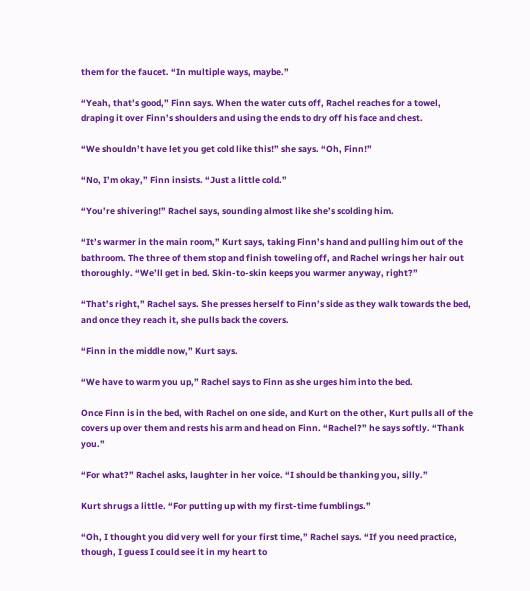them for the faucet. “In multiple ways, maybe.”

“Yeah, that’s good,” Finn says. When the water cuts off, Rachel reaches for a towel, draping it over Finn’s shoulders and using the ends to dry off his face and chest.

“We shouldn’t have let you get cold like this!” she says. “Oh, Finn!”

“No, I’m okay,” Finn insists. “Just a little cold.”

“You’re shivering!” Rachel says, sounding almost like she’s scolding him.

“It’s warmer in the main room,” Kurt says, taking Finn’s hand and pulling him out of the bathroom. The three of them stop and finish toweling off, and Rachel wrings her hair out thoroughly. “We’ll get in bed. Skin-to-skin keeps you warmer anyway, right?”

“That’s right,” Rachel says. She presses herself to Finn’s side as they walk towards the bed, and once they reach it, she pulls back the covers.

“Finn in the middle now,” Kurt says.

“We have to warm you up,” Rachel says to Finn as she urges him into the bed.

Once Finn is in the bed, with Rachel on one side, and Kurt on the other, Kurt pulls all of the covers up over them and rests his arm and head on Finn. “Rachel?” he says softly. “Thank you.”

“For what?” Rachel asks, laughter in her voice. “I should be thanking you, silly.”

Kurt shrugs a little. “For putting up with my first-time fumblings.”

“Oh, I thought you did very well for your first time,” Rachel says. “If you need practice, though, I guess I could see it in my heart to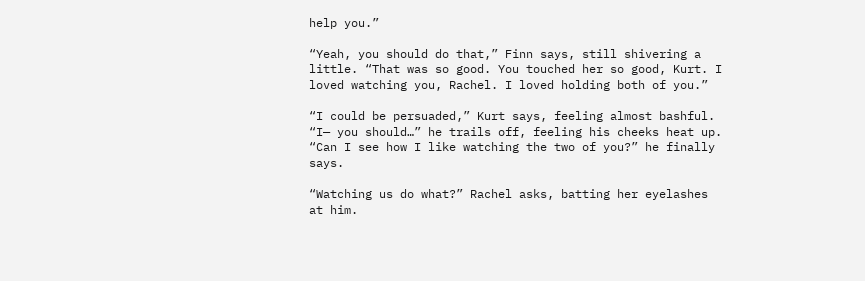help you.”

“Yeah, you should do that,” Finn says, still shivering a little. “That was so good. You touched her so good, Kurt. I loved watching you, Rachel. I loved holding both of you.”

“I could be persuaded,” Kurt says, feeling almost bashful. “I— you should…” he trails off, feeling his cheeks heat up. “Can I see how I like watching the two of you?” he finally says.

“Watching us do what?” Rachel asks, batting her eyelashes at him.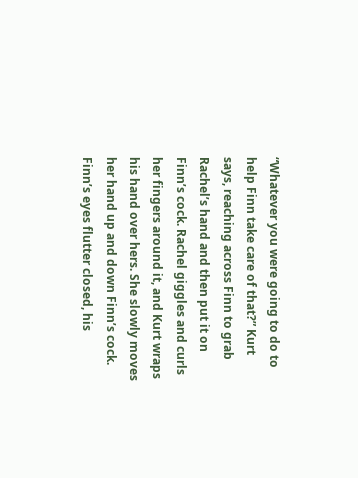“Whatever you were going to do to help Finn take care of that?” Kurt says, reaching across Finn to grab Rachel’s hand and then put it on Finn’s cock. Rachel giggles and curls her fingers around it, and Kurt wraps his hand over hers. She slowly moves her hand up and down Finn’s cock. Finn’s eyes flutter closed, his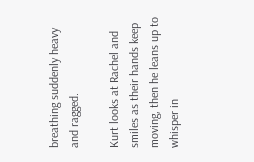breathing suddenly heavy and ragged.

Kurt looks at Rachel and smiles as their hands keep moving, then he leans up to whisper in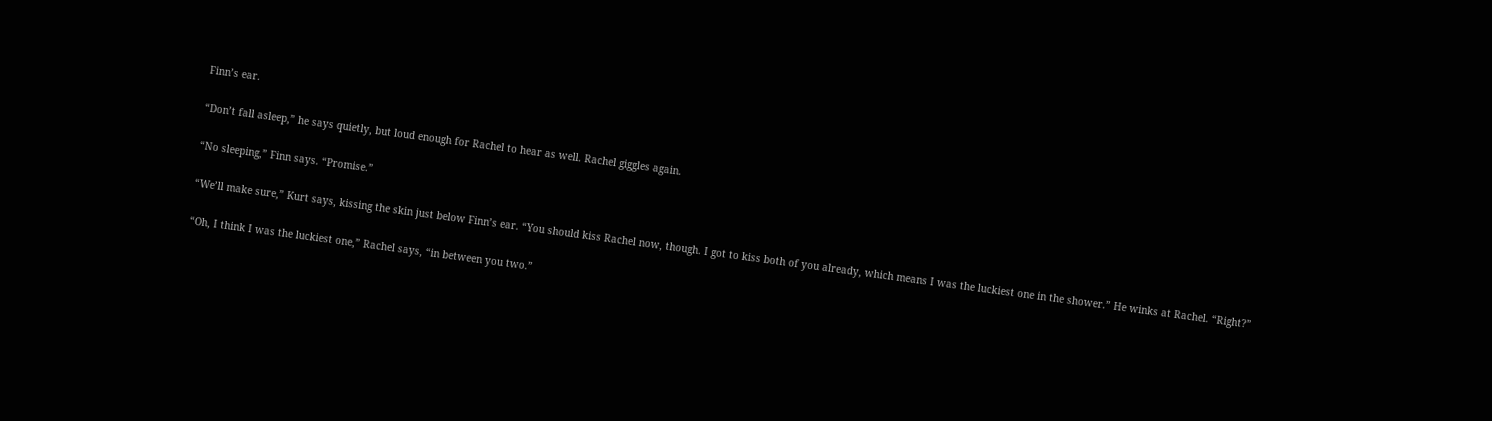Finn’s ear.

“Don’t fall asleep,” he says quietly, but loud enough for Rachel to hear as well. Rachel giggles again.

“No sleeping,” Finn says. “Promise.”

“We’ll make sure,” Kurt says, kissing the skin just below Finn’s ear. “You should kiss Rachel now, though. I got to kiss both of you already, which means I was the luckiest one in the shower.” He winks at Rachel. “Right?”

“Oh, I think I was the luckiest one,” Rachel says, “in between you two.”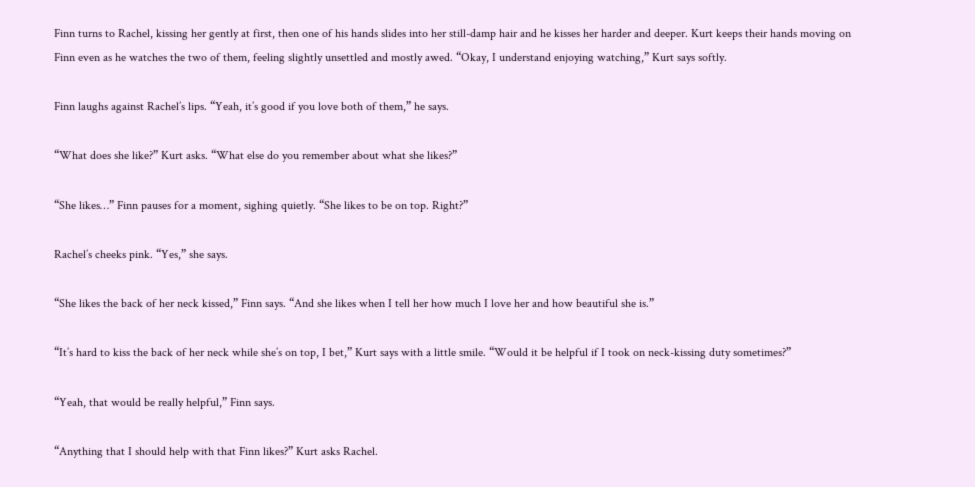Finn turns to Rachel, kissing her gently at first, then one of his hands slides into her still-damp hair and he kisses her harder and deeper. Kurt keeps their hands moving on Finn even as he watches the two of them, feeling slightly unsettled and mostly awed. “Okay, I understand enjoying watching,” Kurt says softly.

Finn laughs against Rachel’s lips. “Yeah, it’s good if you love both of them,” he says.

“What does she like?” Kurt asks. “What else do you remember about what she likes?”

“She likes…” Finn pauses for a moment, sighing quietly. “She likes to be on top. Right?”

Rachel’s cheeks pink. “Yes,” she says.

“She likes the back of her neck kissed,” Finn says. “And she likes when I tell her how much I love her and how beautiful she is.”

“It’s hard to kiss the back of her neck while she’s on top, I bet,” Kurt says with a little smile. “Would it be helpful if I took on neck-kissing duty sometimes?”

“Yeah, that would be really helpful,” Finn says.

“Anything that I should help with that Finn likes?” Kurt asks Rachel.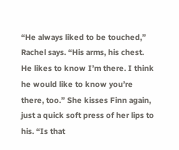“He always liked to be touched,” Rachel says. “His arms, his chest. He likes to know I’m there. I think he would like to know you’re there, too.” She kisses Finn again, just a quick soft press of her lips to his. “Is that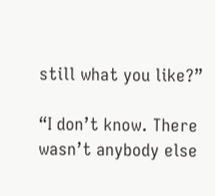still what you like?”

“I don’t know. There wasn’t anybody else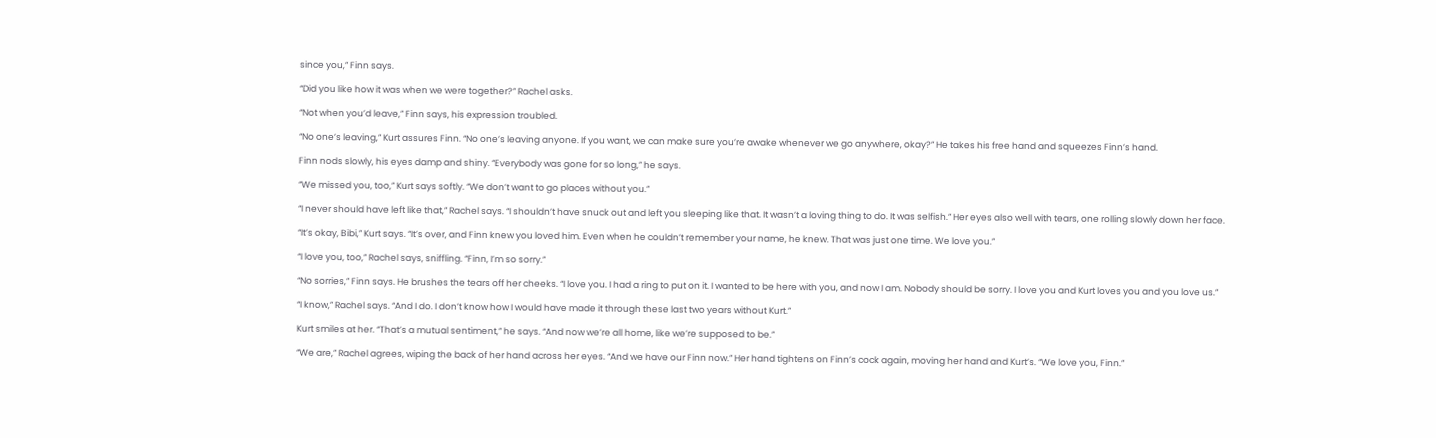since you,” Finn says.

“Did you like how it was when we were together?” Rachel asks.

“Not when you’d leave,” Finn says, his expression troubled.

“No one’s leaving,” Kurt assures Finn. “No one’s leaving anyone. If you want, we can make sure you’re awake whenever we go anywhere, okay?” He takes his free hand and squeezes Finn’s hand.

Finn nods slowly, his eyes damp and shiny. “Everybody was gone for so long,” he says.

“We missed you, too,” Kurt says softly. “We don’t want to go places without you.”

“I never should have left like that,” Rachel says. “I shouldn’t have snuck out and left you sleeping like that. It wasn’t a loving thing to do. It was selfish.” Her eyes also well with tears, one rolling slowly down her face.

“It’s okay, Bibi,” Kurt says. “It’s over, and Finn knew you loved him. Even when he couldn’t remember your name, he knew. That was just one time. We love you.”

“I love you, too,” Rachel says, sniffling. “Finn, I’m so sorry.”

“No sorries,” Finn says. He brushes the tears off her cheeks. “I love you. I had a ring to put on it. I wanted to be here with you, and now I am. Nobody should be sorry. I love you and Kurt loves you and you love us.”

“I know,” Rachel says. “And I do. I don’t know how I would have made it through these last two years without Kurt.”

Kurt smiles at her. “That’s a mutual sentiment,” he says. “And now we’re all home, like we’re supposed to be.”

“We are,” Rachel agrees, wiping the back of her hand across her eyes. “And we have our Finn now.” Her hand tightens on Finn’s cock again, moving her hand and Kurt’s. “We love you, Finn.”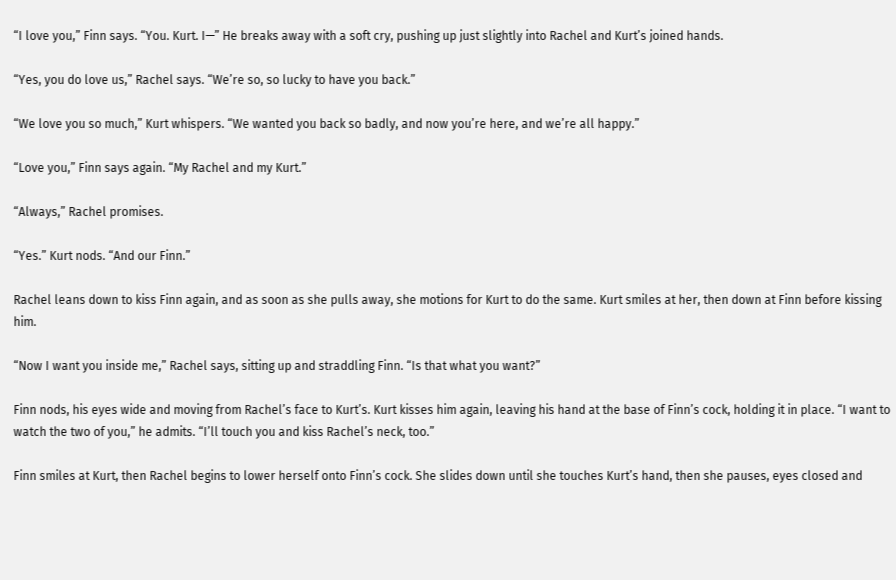“I love you,” Finn says. “You. Kurt. I—” He breaks away with a soft cry, pushing up just slightly into Rachel and Kurt’s joined hands.

“Yes, you do love us,” Rachel says. “We’re so, so lucky to have you back.”

“We love you so much,” Kurt whispers. “We wanted you back so badly, and now you’re here, and we’re all happy.”

“Love you,” Finn says again. “My Rachel and my Kurt.”

“Always,” Rachel promises.

“Yes.” Kurt nods. “And our Finn.”

Rachel leans down to kiss Finn again, and as soon as she pulls away, she motions for Kurt to do the same. Kurt smiles at her, then down at Finn before kissing him.

“Now I want you inside me,” Rachel says, sitting up and straddling Finn. “Is that what you want?”

Finn nods, his eyes wide and moving from Rachel’s face to Kurt’s. Kurt kisses him again, leaving his hand at the base of Finn’s cock, holding it in place. “I want to watch the two of you,” he admits. “I’ll touch you and kiss Rachel’s neck, too.”

Finn smiles at Kurt, then Rachel begins to lower herself onto Finn’s cock. She slides down until she touches Kurt’s hand, then she pauses, eyes closed and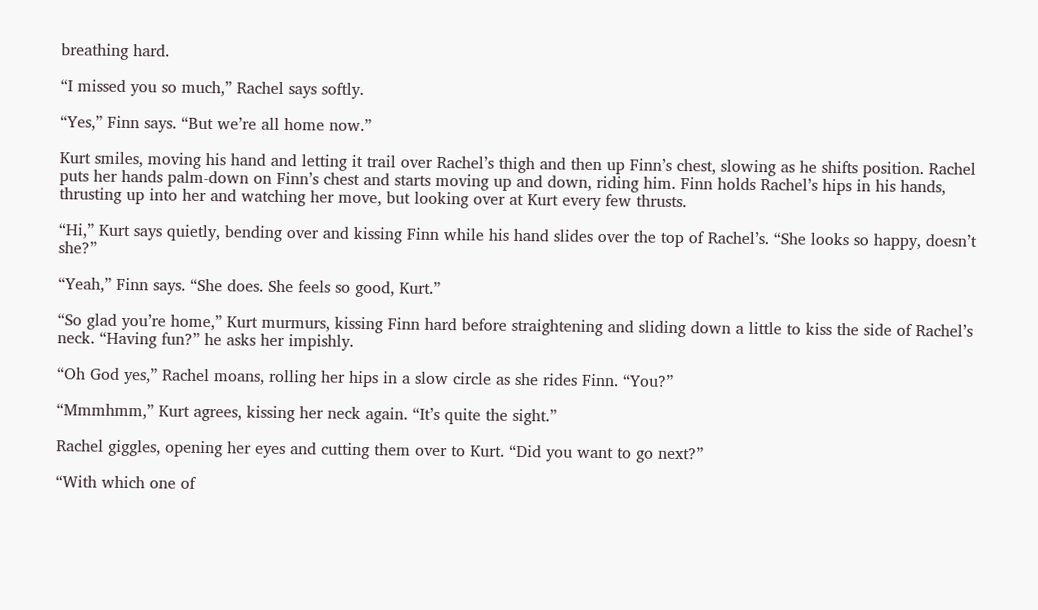breathing hard.

“I missed you so much,” Rachel says softly.

“Yes,” Finn says. “But we’re all home now.”

Kurt smiles, moving his hand and letting it trail over Rachel’s thigh and then up Finn’s chest, slowing as he shifts position. Rachel puts her hands palm-down on Finn’s chest and starts moving up and down, riding him. Finn holds Rachel’s hips in his hands, thrusting up into her and watching her move, but looking over at Kurt every few thrusts.

“Hi,” Kurt says quietly, bending over and kissing Finn while his hand slides over the top of Rachel’s. “She looks so happy, doesn’t she?”

“Yeah,” Finn says. “She does. She feels so good, Kurt.”

“So glad you’re home,” Kurt murmurs, kissing Finn hard before straightening and sliding down a little to kiss the side of Rachel’s neck. “Having fun?” he asks her impishly.

“Oh God yes,” Rachel moans, rolling her hips in a slow circle as she rides Finn. “You?”

“Mmmhmm,” Kurt agrees, kissing her neck again. “It’s quite the sight.”

Rachel giggles, opening her eyes and cutting them over to Kurt. “Did you want to go next?”

“With which one of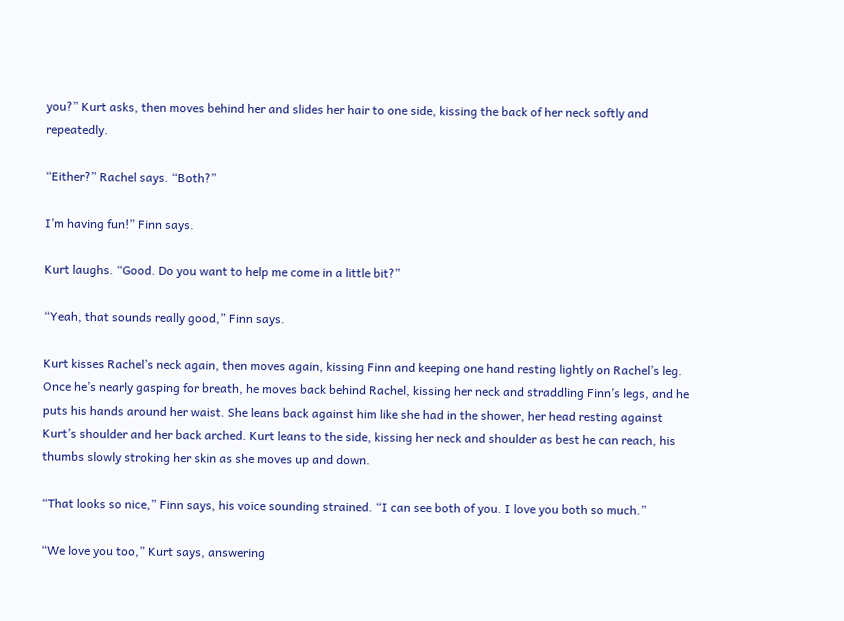you?” Kurt asks, then moves behind her and slides her hair to one side, kissing the back of her neck softly and repeatedly.

“Either?” Rachel says. “Both?”

I’m having fun!” Finn says.

Kurt laughs. “Good. Do you want to help me come in a little bit?”

“Yeah, that sounds really good,” Finn says.

Kurt kisses Rachel’s neck again, then moves again, kissing Finn and keeping one hand resting lightly on Rachel’s leg. Once he’s nearly gasping for breath, he moves back behind Rachel, kissing her neck and straddling Finn’s legs, and he puts his hands around her waist. She leans back against him like she had in the shower, her head resting against Kurt’s shoulder and her back arched. Kurt leans to the side, kissing her neck and shoulder as best he can reach, his thumbs slowly stroking her skin as she moves up and down.

“That looks so nice,” Finn says, his voice sounding strained. “I can see both of you. I love you both so much.”

“We love you too,” Kurt says, answering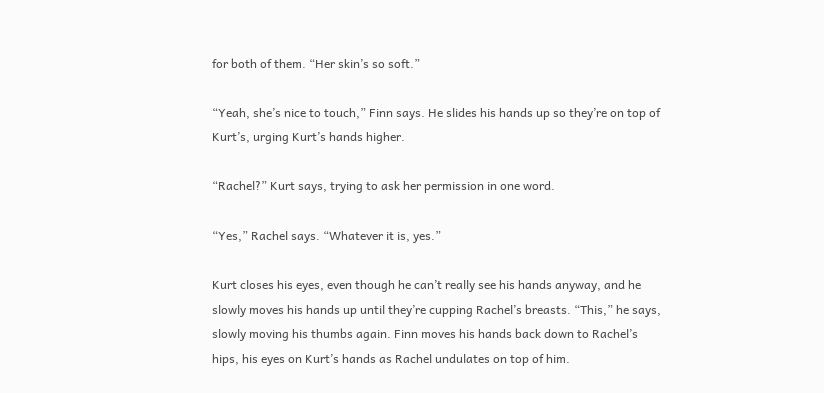for both of them. “Her skin’s so soft.”

“Yeah, she’s nice to touch,” Finn says. He slides his hands up so they’re on top of Kurt’s, urging Kurt’s hands higher.

“Rachel?” Kurt says, trying to ask her permission in one word.

“Yes,” Rachel says. “Whatever it is, yes.”

Kurt closes his eyes, even though he can’t really see his hands anyway, and he slowly moves his hands up until they’re cupping Rachel’s breasts. “This,” he says, slowly moving his thumbs again. Finn moves his hands back down to Rachel’s hips, his eyes on Kurt’s hands as Rachel undulates on top of him.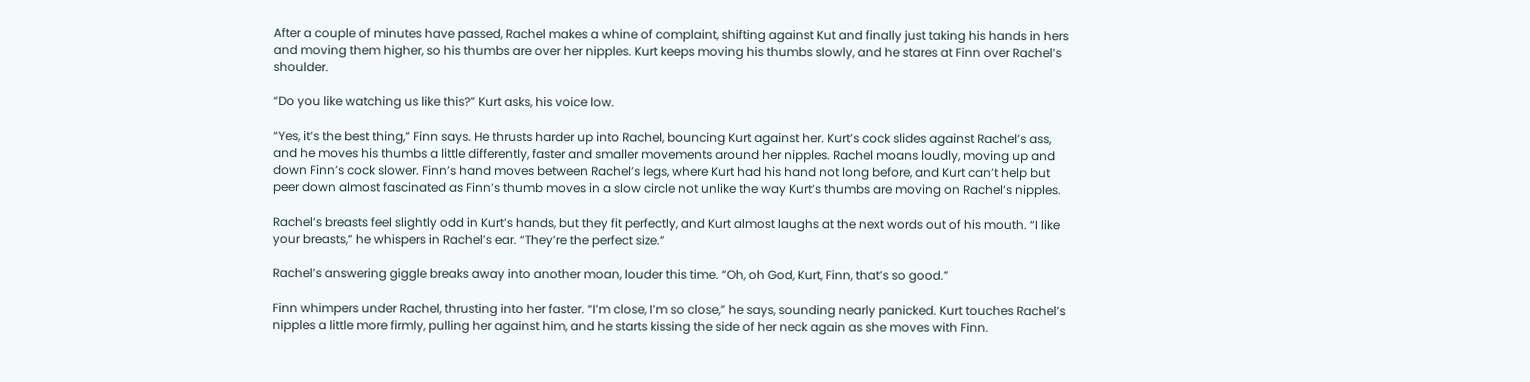After a couple of minutes have passed, Rachel makes a whine of complaint, shifting against Kut and finally just taking his hands in hers and moving them higher, so his thumbs are over her nipples. Kurt keeps moving his thumbs slowly, and he stares at Finn over Rachel’s shoulder.

“Do you like watching us like this?” Kurt asks, his voice low.

“Yes, it’s the best thing,” Finn says. He thrusts harder up into Rachel, bouncing Kurt against her. Kurt’s cock slides against Rachel’s ass, and he moves his thumbs a little differently, faster and smaller movements around her nipples. Rachel moans loudly, moving up and down Finn’s cock slower. Finn’s hand moves between Rachel’s legs, where Kurt had his hand not long before, and Kurt can’t help but peer down almost fascinated as Finn’s thumb moves in a slow circle not unlike the way Kurt’s thumbs are moving on Rachel’s nipples.

Rachel’s breasts feel slightly odd in Kurt’s hands, but they fit perfectly, and Kurt almost laughs at the next words out of his mouth. “I like your breasts,” he whispers in Rachel’s ear. “They’re the perfect size.”

Rachel’s answering giggle breaks away into another moan, louder this time. “Oh, oh God, Kurt, Finn, that’s so good.”

Finn whimpers under Rachel, thrusting into her faster. “I’m close, I’m so close,” he says, sounding nearly panicked. Kurt touches Rachel’s nipples a little more firmly, pulling her against him, and he starts kissing the side of her neck again as she moves with Finn.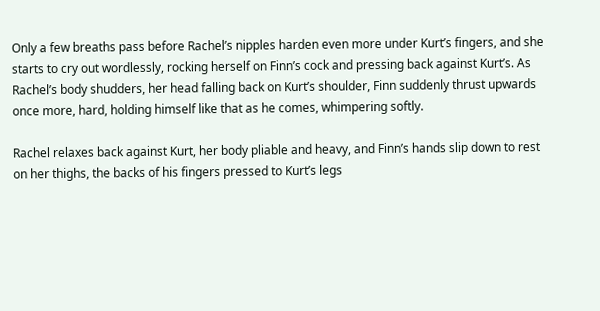Only a few breaths pass before Rachel’s nipples harden even more under Kurt’s fingers, and she starts to cry out wordlessly, rocking herself on Finn’s cock and pressing back against Kurt’s. As Rachel’s body shudders, her head falling back on Kurt’s shoulder, Finn suddenly thrust upwards once more, hard, holding himself like that as he comes, whimpering softly.

Rachel relaxes back against Kurt, her body pliable and heavy, and Finn’s hands slip down to rest on her thighs, the backs of his fingers pressed to Kurt’s legs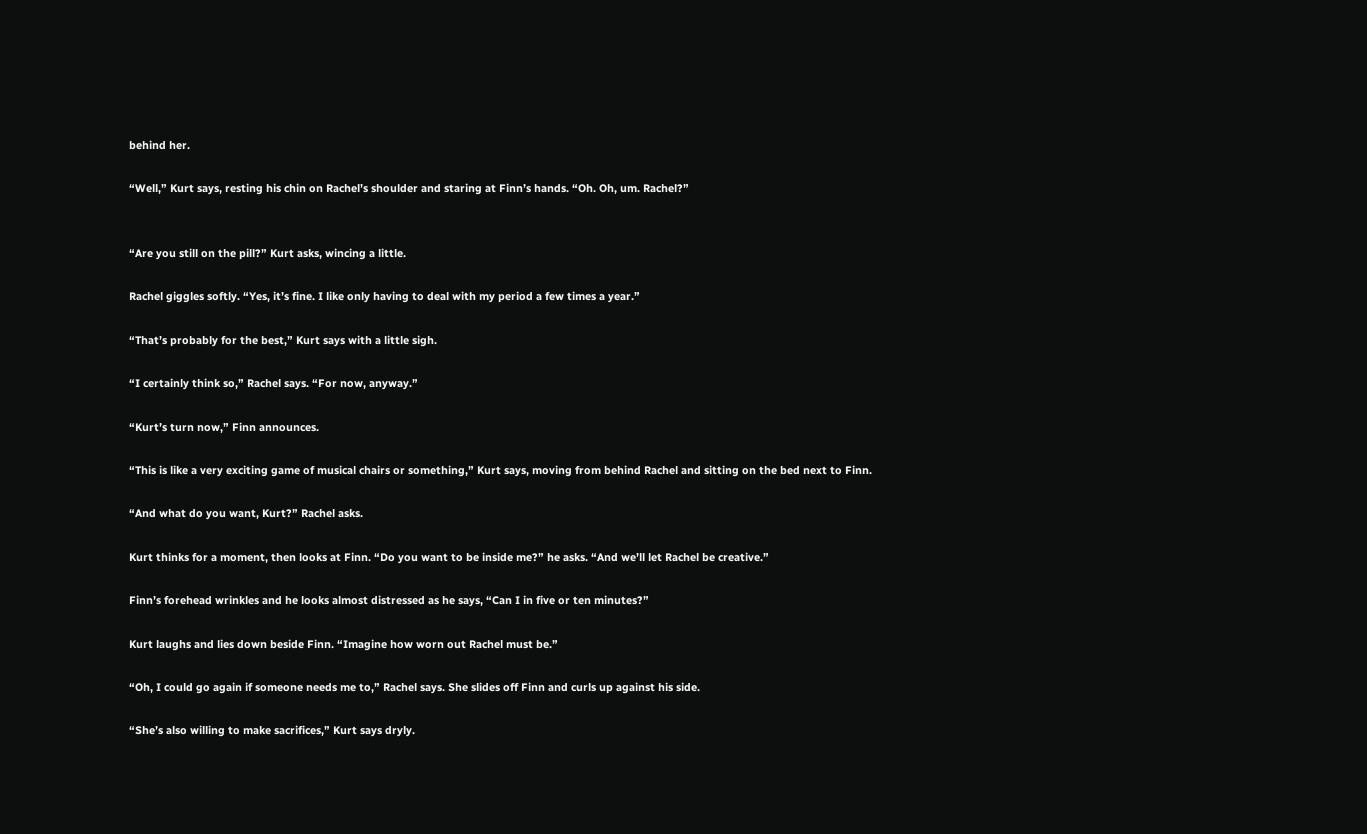behind her.

“Well,” Kurt says, resting his chin on Rachel’s shoulder and staring at Finn’s hands. “Oh. Oh, um. Rachel?”


“Are you still on the pill?” Kurt asks, wincing a little.

Rachel giggles softly. “Yes, it’s fine. I like only having to deal with my period a few times a year.”

“That’s probably for the best,” Kurt says with a little sigh.

“I certainly think so,” Rachel says. “For now, anyway.”

“Kurt’s turn now,” Finn announces.

“This is like a very exciting game of musical chairs or something,” Kurt says, moving from behind Rachel and sitting on the bed next to Finn.

“And what do you want, Kurt?” Rachel asks.

Kurt thinks for a moment, then looks at Finn. “Do you want to be inside me?” he asks. “And we’ll let Rachel be creative.”

Finn’s forehead wrinkles and he looks almost distressed as he says, “Can I in five or ten minutes?”

Kurt laughs and lies down beside Finn. “Imagine how worn out Rachel must be.”

“Oh, I could go again if someone needs me to,” Rachel says. She slides off Finn and curls up against his side.

“She’s also willing to make sacrifices,” Kurt says dryly.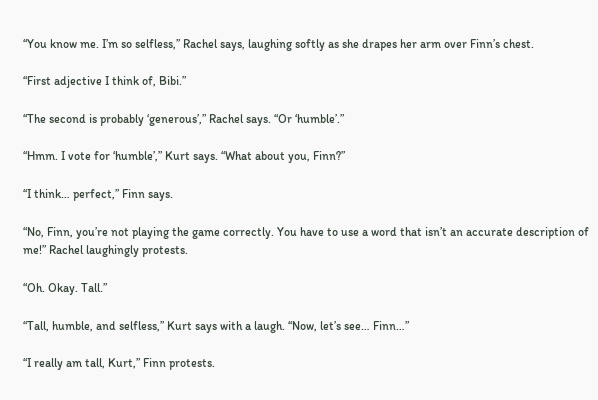“You know me. I’m so selfless,” Rachel says, laughing softly as she drapes her arm over Finn’s chest.

“First adjective I think of, Bibi.”

“The second is probably ‘generous’,” Rachel says. “Or ‘humble’.”

“Hmm. I vote for ‘humble’,” Kurt says. “What about you, Finn?”

“I think… perfect,” Finn says.

“No, Finn, you’re not playing the game correctly. You have to use a word that isn’t an accurate description of me!” Rachel laughingly protests.

“Oh. Okay. Tall.”

“Tall, humble, and selfless,” Kurt says with a laugh. “Now, let’s see… Finn…”

“I really am tall, Kurt,” Finn protests.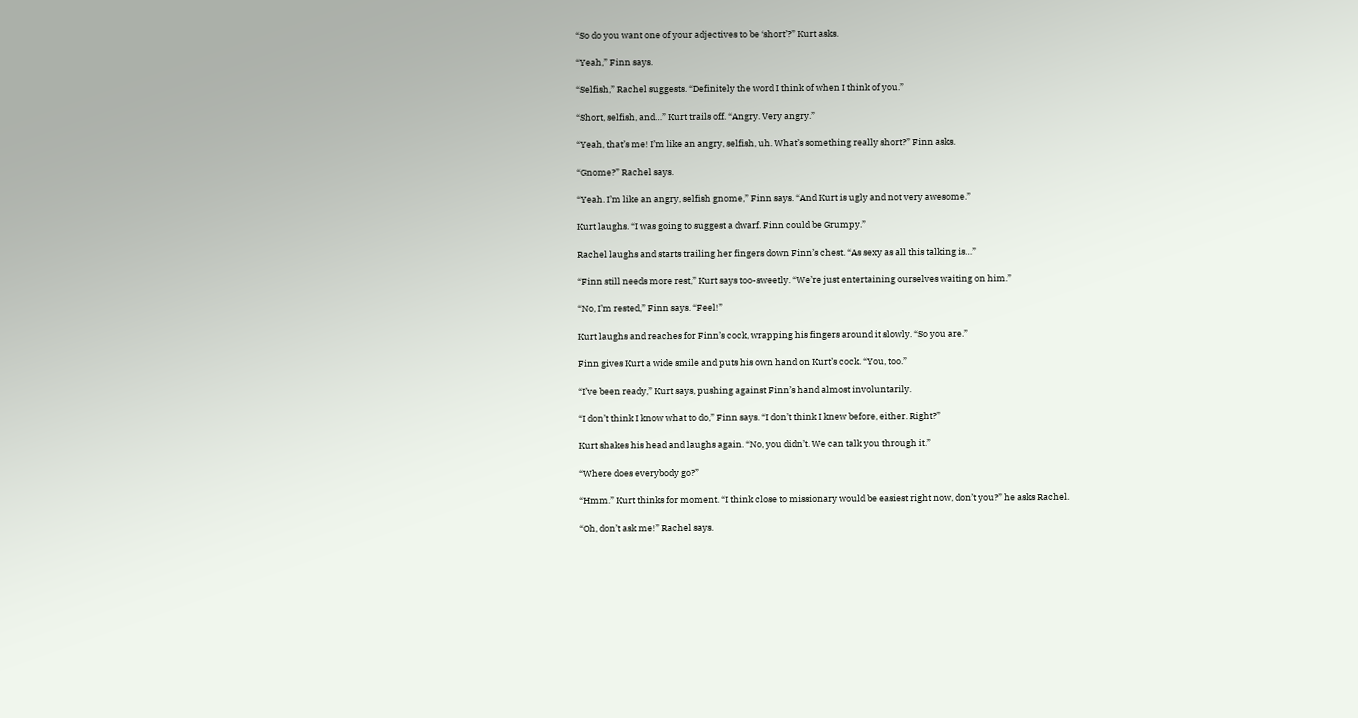“So do you want one of your adjectives to be ‘short’?” Kurt asks.

“Yeah,” Finn says.

“Selfish,” Rachel suggests. “Definitely the word I think of when I think of you.”

“Short, selfish, and…” Kurt trails off. “Angry. Very angry.”

“Yeah, that’s me! I’m like an angry, selfish, uh. What’s something really short?” Finn asks.

“Gnome?” Rachel says.

“Yeah. I’m like an angry, selfish gnome,” Finn says. “And Kurt is ugly and not very awesome.”

Kurt laughs. “I was going to suggest a dwarf. Finn could be Grumpy.”

Rachel laughs and starts trailing her fingers down Finn’s chest. “As sexy as all this talking is…”

“Finn still needs more rest,” Kurt says too-sweetly. “We’re just entertaining ourselves waiting on him.”

“No, I’m rested,” Finn says. “Feel!”

Kurt laughs and reaches for Finn’s cock, wrapping his fingers around it slowly. “So you are.”

Finn gives Kurt a wide smile and puts his own hand on Kurt’s cock. “You, too.”

“I’ve been ready,” Kurt says, pushing against Finn’s hand almost involuntarily.

“I don’t think I know what to do,” Finn says. “I don’t think I knew before, either. Right?”

Kurt shakes his head and laughs again. “No, you didn’t. We can talk you through it.”

“Where does everybody go?”

“Hmm.” Kurt thinks for moment. “I think close to missionary would be easiest right now, don’t you?” he asks Rachel.

“Oh, don’t ask me!” Rachel says.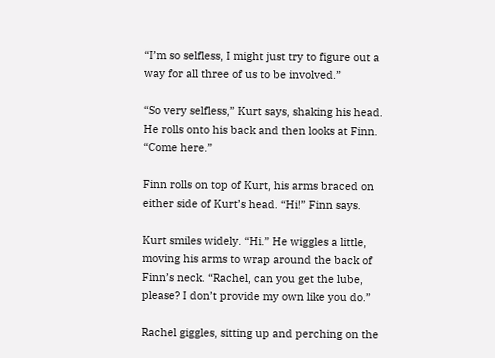“I’m so selfless, I might just try to figure out a way for all three of us to be involved.”

“So very selfless,” Kurt says, shaking his head. He rolls onto his back and then looks at Finn. “Come here.”

Finn rolls on top of Kurt, his arms braced on either side of Kurt’s head. “Hi!” Finn says.

Kurt smiles widely. “Hi.” He wiggles a little, moving his arms to wrap around the back of Finn’s neck. “Rachel, can you get the lube, please? I don’t provide my own like you do.”

Rachel giggles, sitting up and perching on the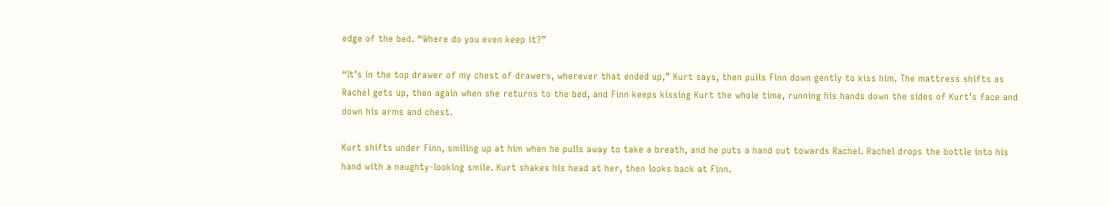edge of the bed. “Where do you even keep it?”

“It’s in the top drawer of my chest of drawers, wherever that ended up,” Kurt says, then pulls Finn down gently to kiss him. The mattress shifts as Rachel gets up, then again when she returns to the bed, and Finn keeps kissing Kurt the whole time, running his hands down the sides of Kurt’s face and down his arms and chest.

Kurt shifts under Finn, smiling up at him when he pulls away to take a breath, and he puts a hand out towards Rachel. Rachel drops the bottle into his hand with a naughty-looking smile. Kurt shakes his head at her, then looks back at Finn.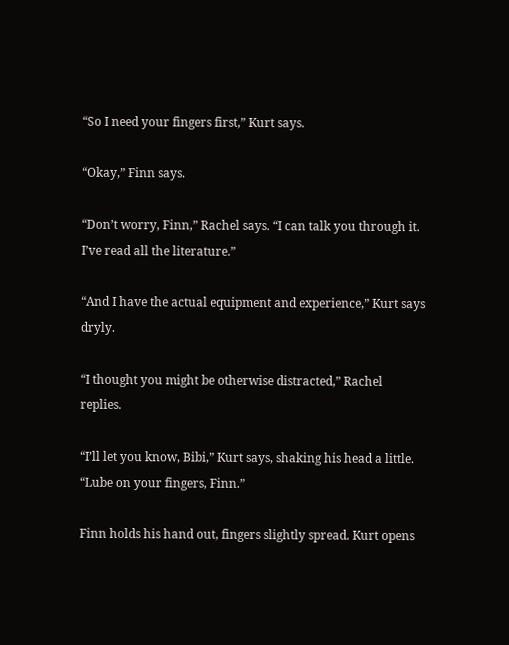“So I need your fingers first,” Kurt says.

“Okay,” Finn says.

“Don’t worry, Finn,” Rachel says. “I can talk you through it. I’ve read all the literature.”

“And I have the actual equipment and experience,” Kurt says dryly.

“I thought you might be otherwise distracted,” Rachel replies.

“I’ll let you know, Bibi,” Kurt says, shaking his head a little. “Lube on your fingers, Finn.”

Finn holds his hand out, fingers slightly spread. Kurt opens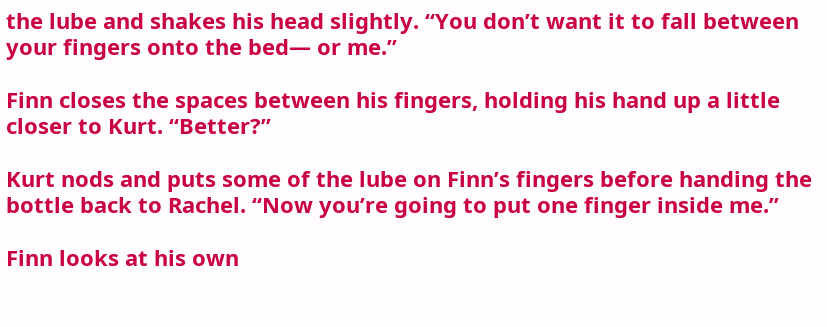the lube and shakes his head slightly. “You don’t want it to fall between your fingers onto the bed— or me.”

Finn closes the spaces between his fingers, holding his hand up a little closer to Kurt. “Better?”

Kurt nods and puts some of the lube on Finn’s fingers before handing the bottle back to Rachel. “Now you’re going to put one finger inside me.”

Finn looks at his own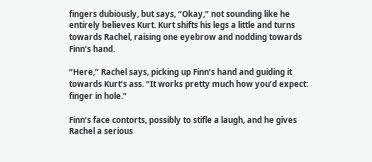fingers dubiously, but says, “Okay,” not sounding like he entirely believes Kurt. Kurt shifts his legs a little and turns towards Rachel, raising one eyebrow and nodding towards Finn’s hand.

“Here,” Rachel says, picking up Finn’s hand and guiding it towards Kurt’s ass. “It works pretty much how you’d expect: finger in hole.”

Finn’s face contorts, possibly to stifle a laugh, and he gives Rachel a serious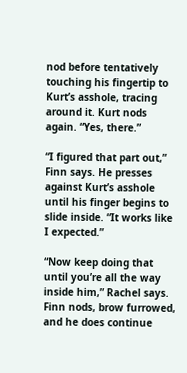nod before tentatively touching his fingertip to Kurt’s asshole, tracing around it. Kurt nods again. “Yes, there.”

“I figured that part out,” Finn says. He presses against Kurt’s asshole until his finger begins to slide inside. “It works like I expected.”

“Now keep doing that until you’re all the way inside him,” Rachel says. Finn nods, brow furrowed, and he does continue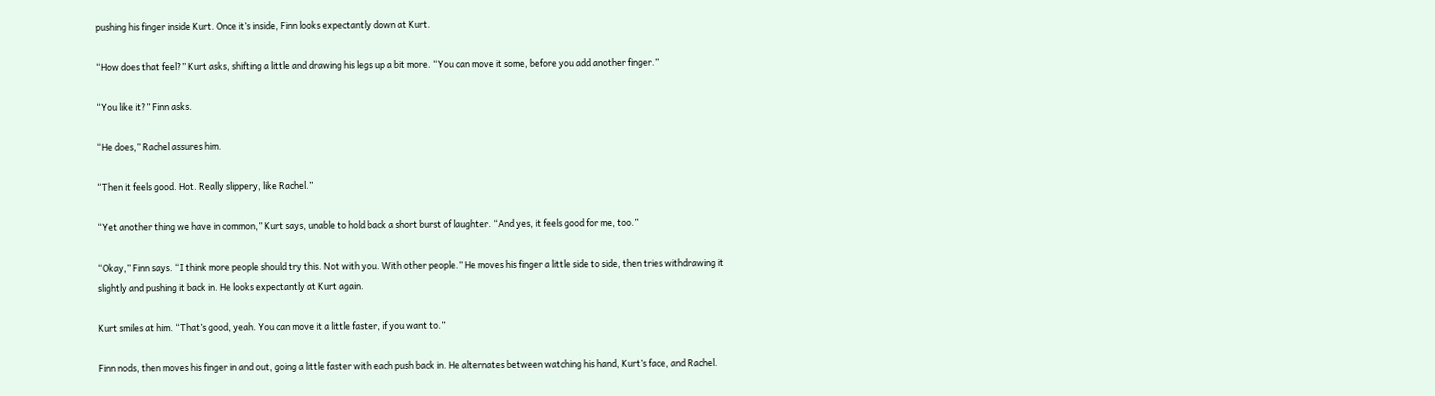pushing his finger inside Kurt. Once it’s inside, Finn looks expectantly down at Kurt.

“How does that feel?” Kurt asks, shifting a little and drawing his legs up a bit more. “You can move it some, before you add another finger.”

“You like it?” Finn asks.

“He does,” Rachel assures him.

“Then it feels good. Hot. Really slippery, like Rachel.”

“Yet another thing we have in common,” Kurt says, unable to hold back a short burst of laughter. “And yes, it feels good for me, too.”

“Okay,” Finn says. “I think more people should try this. Not with you. With other people.” He moves his finger a little side to side, then tries withdrawing it slightly and pushing it back in. He looks expectantly at Kurt again.

Kurt smiles at him. “That’s good, yeah. You can move it a little faster, if you want to.”

Finn nods, then moves his finger in and out, going a little faster with each push back in. He alternates between watching his hand, Kurt’s face, and Rachel.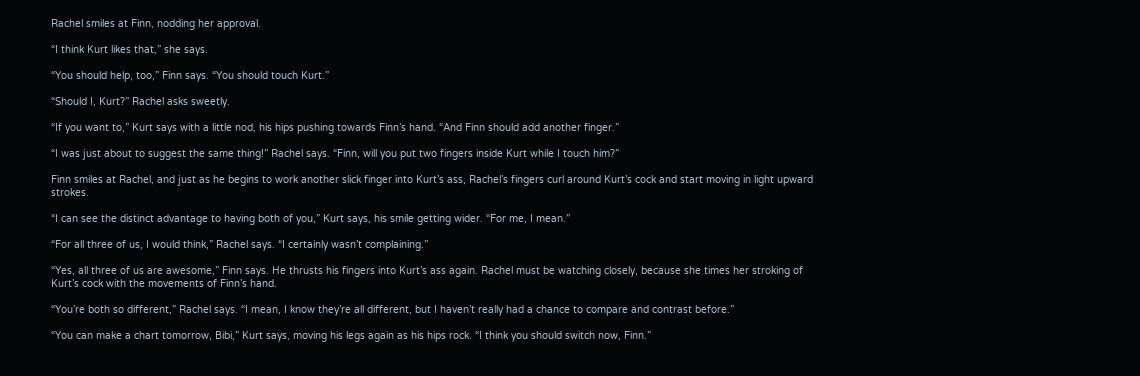Rachel smiles at Finn, nodding her approval.

“I think Kurt likes that,” she says.

“You should help, too,” Finn says. “You should touch Kurt.”

“Should I, Kurt?” Rachel asks sweetly.

“If you want to,” Kurt says with a little nod, his hips pushing towards Finn’s hand. “And Finn should add another finger.”

“I was just about to suggest the same thing!” Rachel says. “Finn, will you put two fingers inside Kurt while I touch him?”

Finn smiles at Rachel, and just as he begins to work another slick finger into Kurt’s ass, Rachel’s fingers curl around Kurt’s cock and start moving in light upward strokes.

“I can see the distinct advantage to having both of you,” Kurt says, his smile getting wider. “For me, I mean.”

“For all three of us, I would think,” Rachel says. “I certainly wasn’t complaining.”

“Yes, all three of us are awesome,” Finn says. He thrusts his fingers into Kurt’s ass again. Rachel must be watching closely, because she times her stroking of Kurt’s cock with the movements of Finn’s hand.

“You’re both so different,” Rachel says. “I mean, I know they’re all different, but I haven’t really had a chance to compare and contrast before.”

“You can make a chart tomorrow, Bibi,” Kurt says, moving his legs again as his hips rock. “I think you should switch now, Finn.”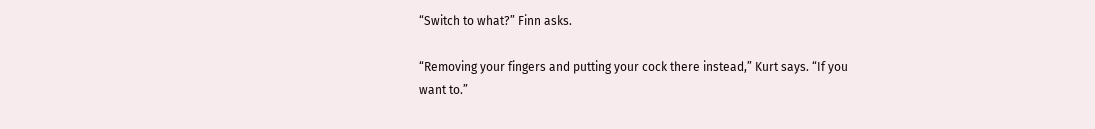“Switch to what?” Finn asks.

“Removing your fingers and putting your cock there instead,” Kurt says. “If you want to.”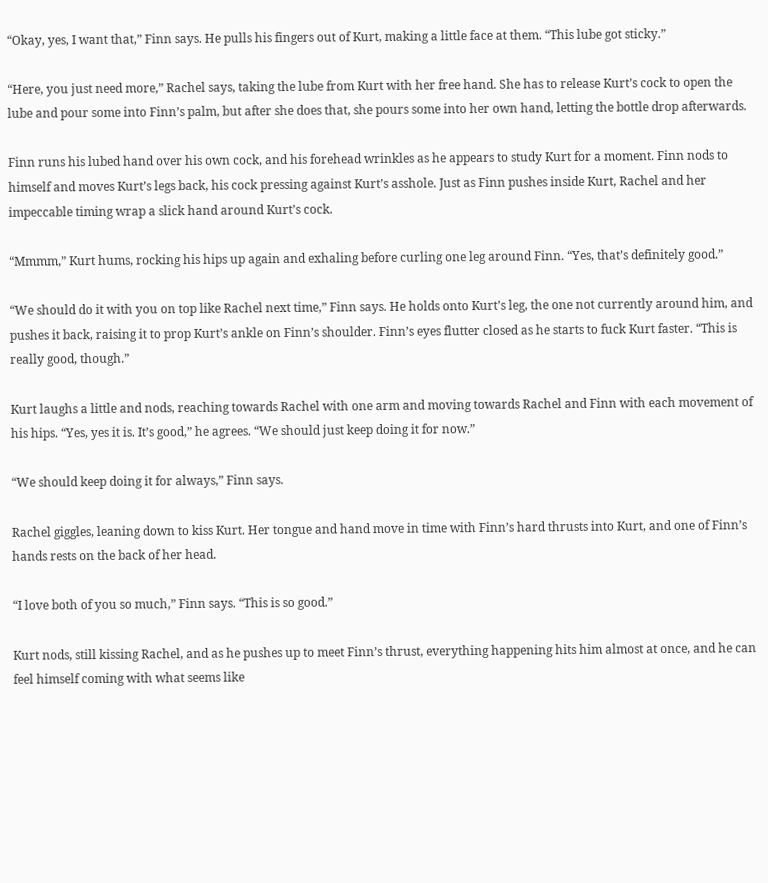“Okay, yes, I want that,” Finn says. He pulls his fingers out of Kurt, making a little face at them. “This lube got sticky.”

“Here, you just need more,” Rachel says, taking the lube from Kurt with her free hand. She has to release Kurt’s cock to open the lube and pour some into Finn’s palm, but after she does that, she pours some into her own hand, letting the bottle drop afterwards.

Finn runs his lubed hand over his own cock, and his forehead wrinkles as he appears to study Kurt for a moment. Finn nods to himself and moves Kurt’s legs back, his cock pressing against Kurt’s asshole. Just as Finn pushes inside Kurt, Rachel and her impeccable timing wrap a slick hand around Kurt’s cock.

“Mmmm,” Kurt hums, rocking his hips up again and exhaling before curling one leg around Finn. “Yes, that’s definitely good.”

“We should do it with you on top like Rachel next time,” Finn says. He holds onto Kurt’s leg, the one not currently around him, and pushes it back, raising it to prop Kurt’s ankle on Finn’s shoulder. Finn’s eyes flutter closed as he starts to fuck Kurt faster. “This is really good, though.”

Kurt laughs a little and nods, reaching towards Rachel with one arm and moving towards Rachel and Finn with each movement of his hips. “Yes, yes it is. It’s good,” he agrees. “We should just keep doing it for now.”

“We should keep doing it for always,” Finn says.

Rachel giggles, leaning down to kiss Kurt. Her tongue and hand move in time with Finn’s hard thrusts into Kurt, and one of Finn’s hands rests on the back of her head.

“I love both of you so much,” Finn says. “This is so good.”

Kurt nods, still kissing Rachel, and as he pushes up to meet Finn’s thrust, everything happening hits him almost at once, and he can feel himself coming with what seems like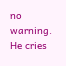no warning. He cries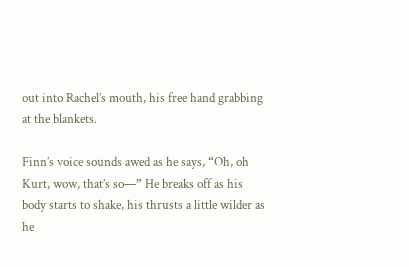out into Rachel’s mouth, his free hand grabbing at the blankets.

Finn’s voice sounds awed as he says, “Oh, oh Kurt, wow, that’s so—” He breaks off as his body starts to shake, his thrusts a little wilder as he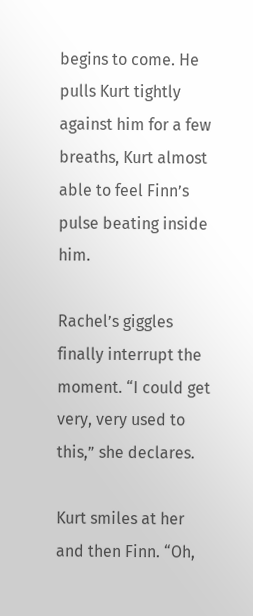begins to come. He pulls Kurt tightly against him for a few breaths, Kurt almost able to feel Finn’s pulse beating inside him.

Rachel’s giggles finally interrupt the moment. “I could get very, very used to this,” she declares.

Kurt smiles at her and then Finn. “Oh,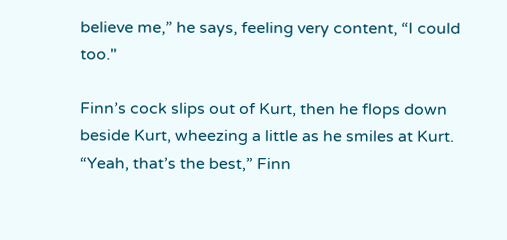believe me,” he says, feeling very content, “I could too."

Finn’s cock slips out of Kurt, then he flops down beside Kurt, wheezing a little as he smiles at Kurt. “Yeah, that’s the best,” Finn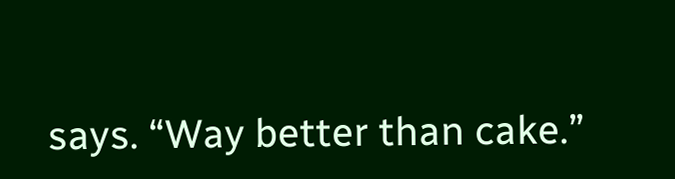says. “Way better than cake.”